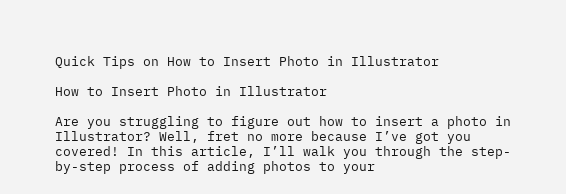Quick Tips on How to Insert Photo in Illustrator

How to Insert Photo in Illustrator

Are you struggling to figure out how to insert a photo in Illustrator? Well, fret no more because I’ve got you covered! In this article, I’ll walk you through the step-by-step process of adding photos to your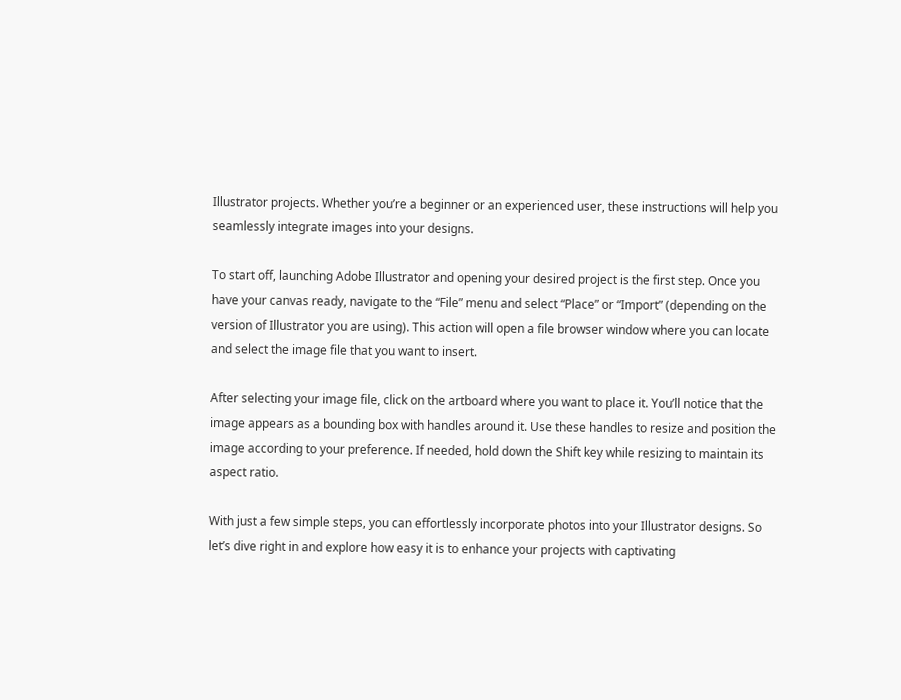Illustrator projects. Whether you’re a beginner or an experienced user, these instructions will help you seamlessly integrate images into your designs.

To start off, launching Adobe Illustrator and opening your desired project is the first step. Once you have your canvas ready, navigate to the “File” menu and select “Place” or “Import” (depending on the version of Illustrator you are using). This action will open a file browser window where you can locate and select the image file that you want to insert.

After selecting your image file, click on the artboard where you want to place it. You’ll notice that the image appears as a bounding box with handles around it. Use these handles to resize and position the image according to your preference. If needed, hold down the Shift key while resizing to maintain its aspect ratio.

With just a few simple steps, you can effortlessly incorporate photos into your Illustrator designs. So let’s dive right in and explore how easy it is to enhance your projects with captivating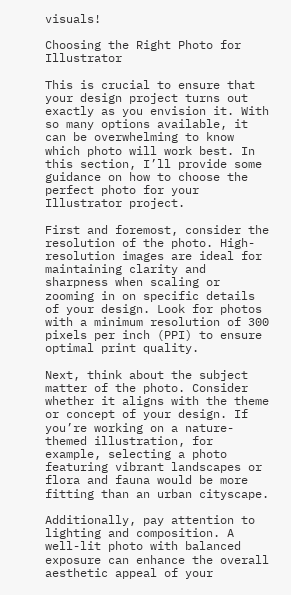visuals!

Choosing the Right Photo for Illustrator

This is crucial to ensure that your design project turns out exactly as you envision it. With so many options available, it can be overwhelming to know which photo will work best. In this section, I’ll provide some guidance on how to choose the perfect photo for your Illustrator project.

First and foremost, consider the resolution of the photo. High-resolution images are ideal for maintaining clarity and sharpness when scaling or zooming in on specific details of your design. Look for photos with a minimum resolution of 300 pixels per inch (PPI) to ensure optimal print quality.

Next, think about the subject matter of the photo. Consider whether it aligns with the theme or concept of your design. If you’re working on a nature-themed illustration, for example, selecting a photo featuring vibrant landscapes or flora and fauna would be more fitting than an urban cityscape.

Additionally, pay attention to lighting and composition. A well-lit photo with balanced exposure can enhance the overall aesthetic appeal of your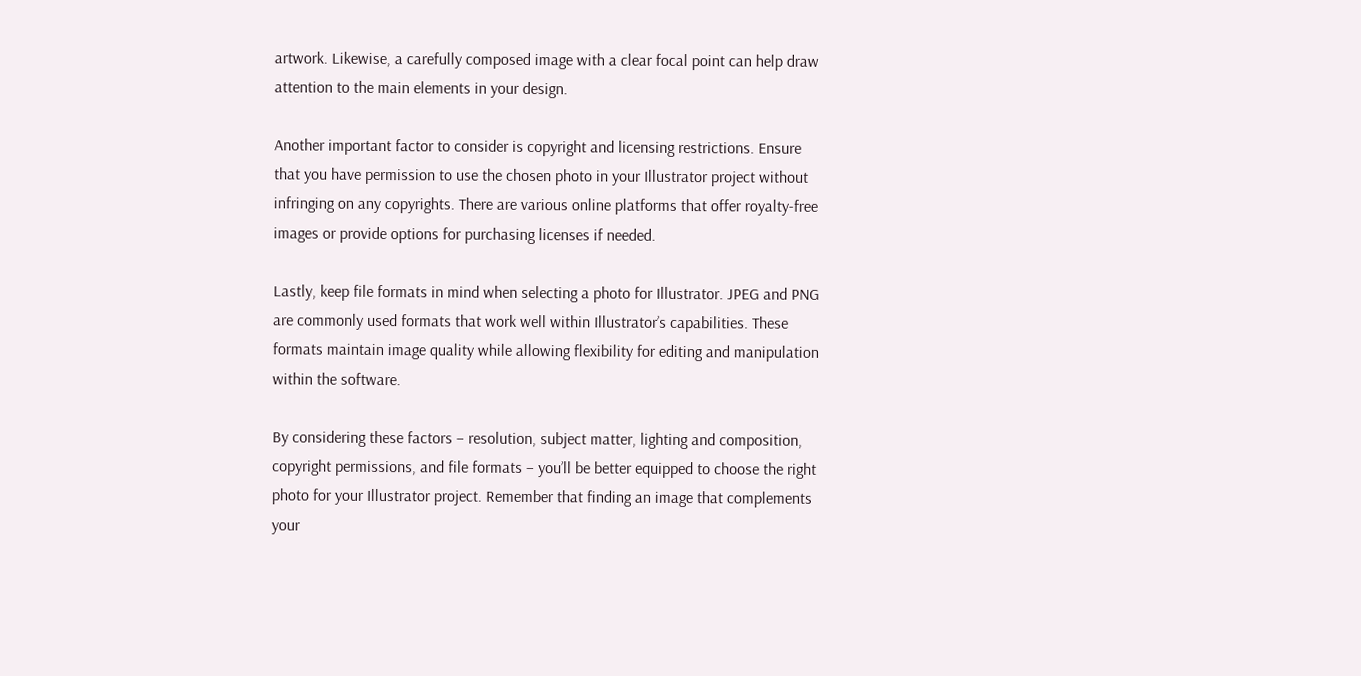artwork. Likewise, a carefully composed image with a clear focal point can help draw attention to the main elements in your design.

Another important factor to consider is copyright and licensing restrictions. Ensure that you have permission to use the chosen photo in your Illustrator project without infringing on any copyrights. There are various online platforms that offer royalty-free images or provide options for purchasing licenses if needed.

Lastly, keep file formats in mind when selecting a photo for Illustrator. JPEG and PNG are commonly used formats that work well within Illustrator’s capabilities. These formats maintain image quality while allowing flexibility for editing and manipulation within the software.

By considering these factors – resolution, subject matter, lighting and composition, copyright permissions, and file formats – you’ll be better equipped to choose the right photo for your Illustrator project. Remember that finding an image that complements your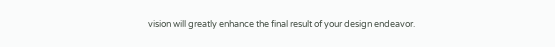vision will greatly enhance the final result of your design endeavor.